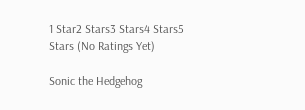1 Star2 Stars3 Stars4 Stars5 Stars (No Ratings Yet)

Sonic the Hedgehog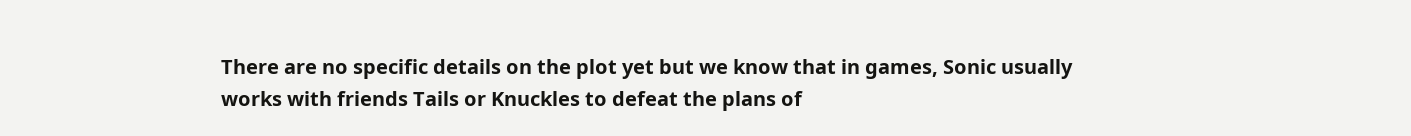There are no specific details on the plot yet but we know that in games, Sonic usually works with friends Tails or Knuckles to defeat the plans of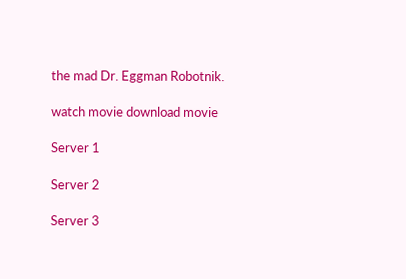the mad Dr. Eggman Robotnik.

watch movie download movie

Server 1

Server 2

Server 3